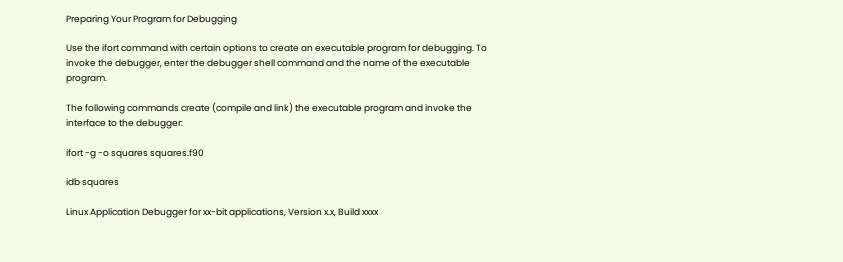Preparing Your Program for Debugging

Use the ifort command with certain options to create an executable program for debugging. To invoke the debugger, enter the debugger shell command and the name of the executable program.

The following commands create (compile and link) the executable program and invoke the interface to the debugger:

ifort -g -o squares squares.f90

idb squares

Linux Application Debugger for xx-bit applications, Version x.x, Build xxxx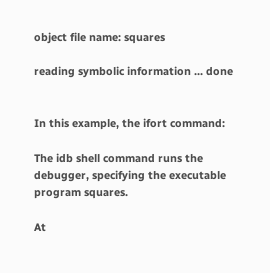object file name: squares

reading symbolic information ... done


In this example, the ifort command:

The idb shell command runs the debugger, specifying the executable program squares.

At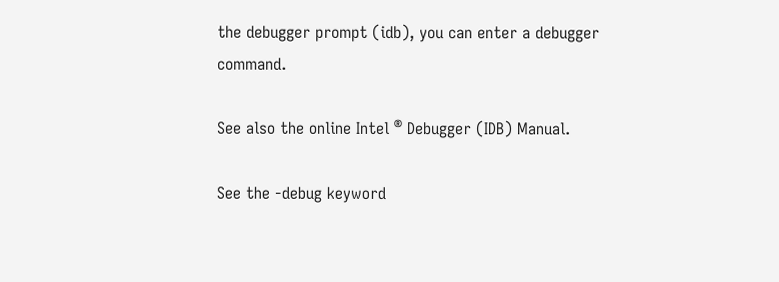the debugger prompt (idb), you can enter a debugger command.

See also the online Intel ® Debugger (IDB) Manual.

See the -debug keyword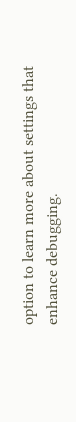option to learn more about settings that enhance debugging.